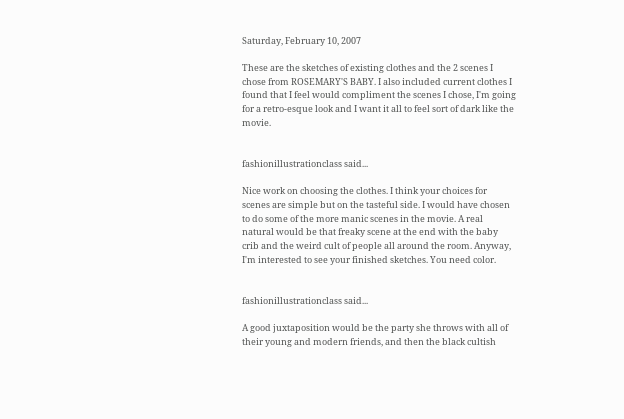Saturday, February 10, 2007

These are the sketches of existing clothes and the 2 scenes I chose from ROSEMARY'S BABY. I also included current clothes I found that I feel would compliment the scenes I chose, I'm going for a retro-esque look and I want it all to feel sort of dark like the movie.


fashionillustrationclass said...

Nice work on choosing the clothes. I think your choices for scenes are simple but on the tasteful side. I would have chosen to do some of the more manic scenes in the movie. A real natural would be that freaky scene at the end with the baby crib and the weird cult of people all around the room. Anyway, I'm interested to see your finished sketches. You need color.


fashionillustrationclass said...

A good juxtaposition would be the party she throws with all of their young and modern friends, and then the black cultish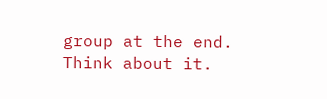group at the end.
Think about it.